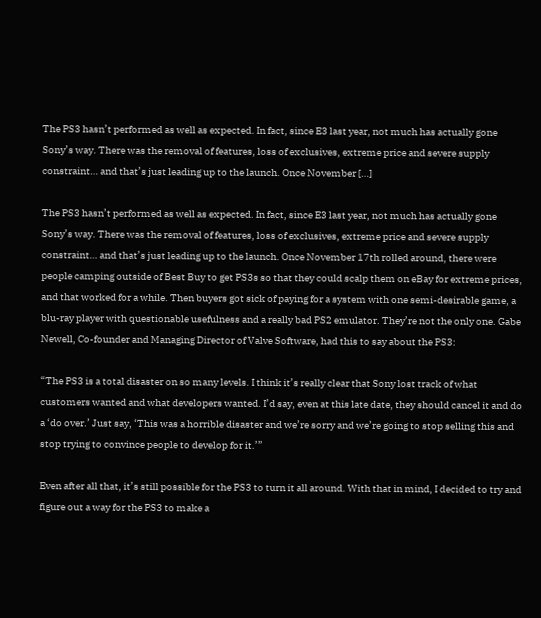The PS3 hasn’t performed as well as expected. In fact, since E3 last year, not much has actually gone Sony’s way. There was the removal of features, loss of exclusives, extreme price and severe supply constraint… and that’s just leading up to the launch. Once November […]

The PS3 hasn’t performed as well as expected. In fact, since E3 last year, not much has actually gone Sony’s way. There was the removal of features, loss of exclusives, extreme price and severe supply constraint… and that’s just leading up to the launch. Once November 17th rolled around, there were people camping outside of Best Buy to get PS3s so that they could scalp them on eBay for extreme prices, and that worked for a while. Then buyers got sick of paying for a system with one semi-desirable game, a blu-ray player with questionable usefulness and a really bad PS2 emulator. They’re not the only one. Gabe Newell, Co-founder and Managing Director of Valve Software, had this to say about the PS3:

“The PS3 is a total disaster on so many levels. I think it’s really clear that Sony lost track of what customers wanted and what developers wanted. I’d say, even at this late date, they should cancel it and do a ‘do over.’ Just say, ‘This was a horrible disaster and we’re sorry and we’re going to stop selling this and stop trying to convince people to develop for it.’”

Even after all that, it’s still possible for the PS3 to turn it all around. With that in mind, I decided to try and figure out a way for the PS3 to make a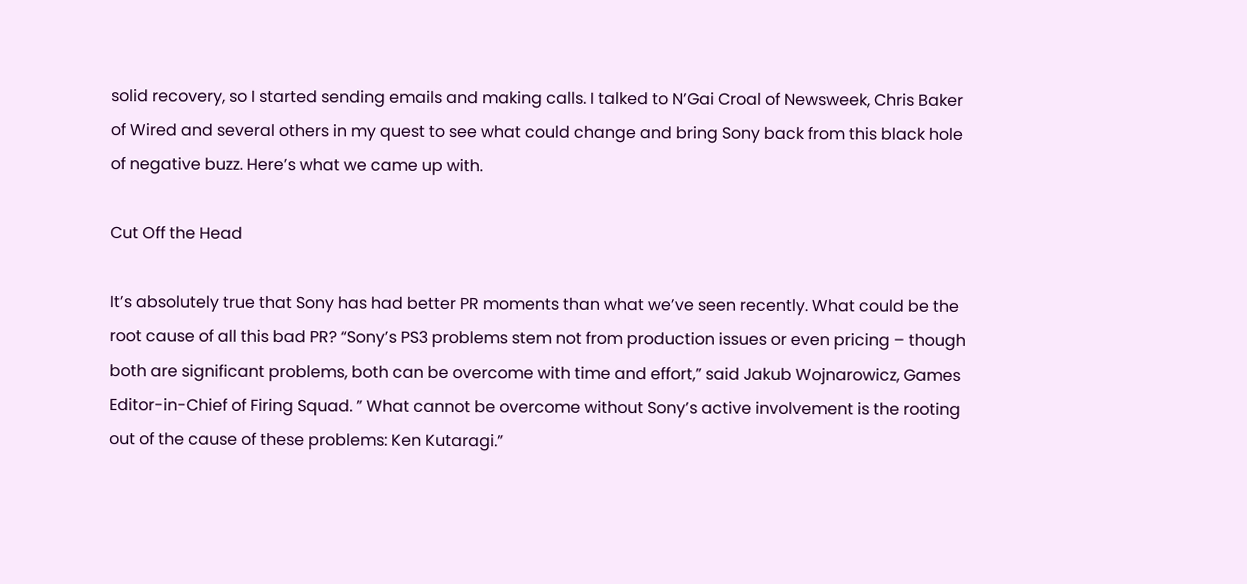solid recovery, so I started sending emails and making calls. I talked to N’Gai Croal of Newsweek, Chris Baker of Wired and several others in my quest to see what could change and bring Sony back from this black hole of negative buzz. Here’s what we came up with.

Cut Off the Head

It’s absolutely true that Sony has had better PR moments than what we’ve seen recently. What could be the root cause of all this bad PR? “Sony’s PS3 problems stem not from production issues or even pricing – though both are significant problems, both can be overcome with time and effort,” said Jakub Wojnarowicz, Games Editor-in-Chief of Firing Squad. ” What cannot be overcome without Sony’s active involvement is the rooting out of the cause of these problems: Ken Kutaragi.”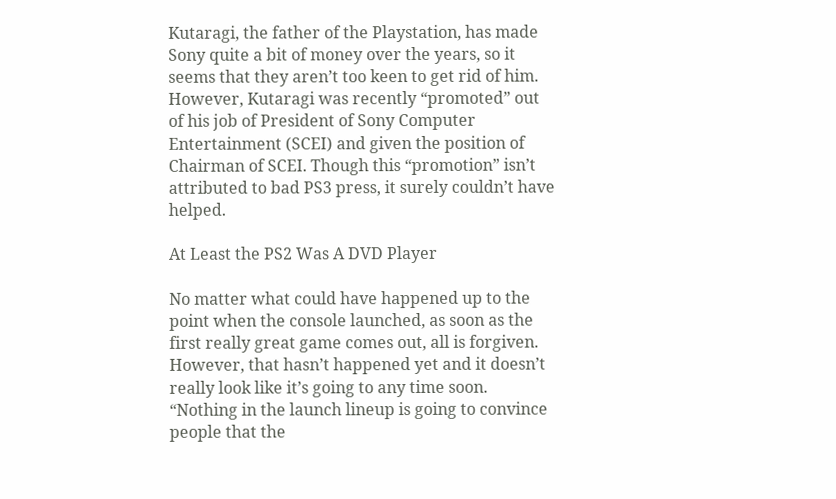Kutaragi, the father of the Playstation, has made Sony quite a bit of money over the years, so it seems that they aren’t too keen to get rid of him. However, Kutaragi was recently “promoted” out of his job of President of Sony Computer Entertainment (SCEI) and given the position of Chairman of SCEI. Though this “promotion” isn’t attributed to bad PS3 press, it surely couldn’t have helped.

At Least the PS2 Was A DVD Player

No matter what could have happened up to the point when the console launched, as soon as the first really great game comes out, all is forgiven. However, that hasn’t happened yet and it doesn’t really look like it’s going to any time soon. “Nothing in the launch lineup is going to convince people that the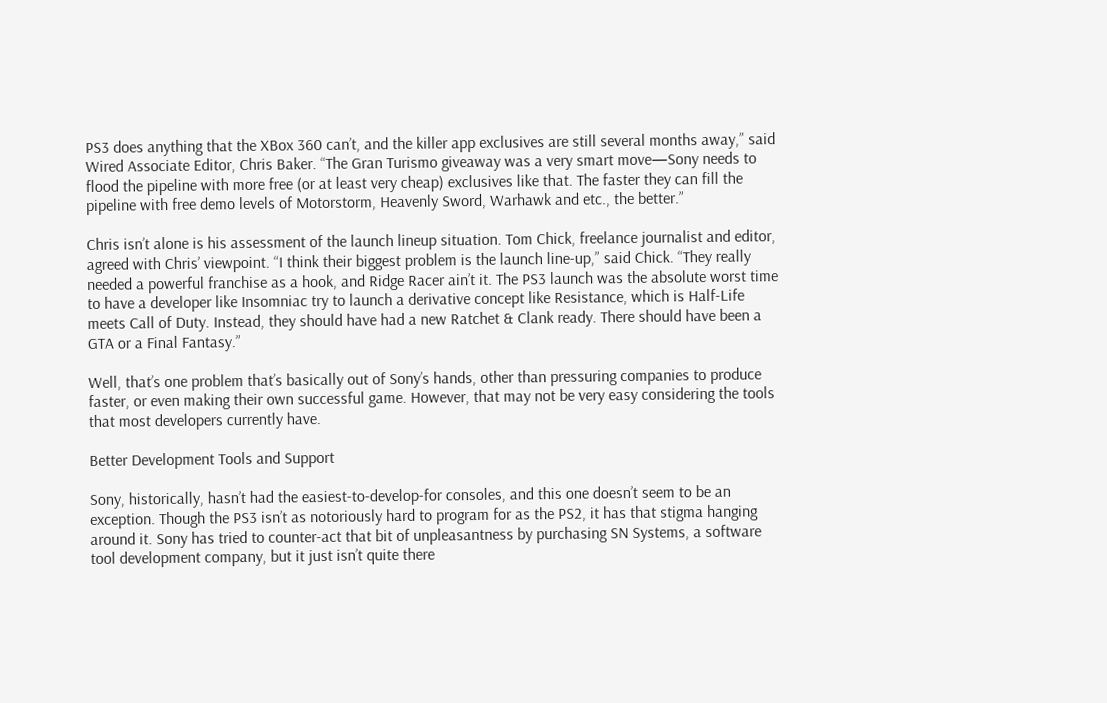PS3 does anything that the XBox 360 can’t, and the killer app exclusives are still several months away,” said Wired Associate Editor, Chris Baker. “The Gran Turismo giveaway was a very smart move—Sony needs to flood the pipeline with more free (or at least very cheap) exclusives like that. The faster they can fill the pipeline with free demo levels of Motorstorm, Heavenly Sword, Warhawk and etc., the better.”

Chris isn’t alone is his assessment of the launch lineup situation. Tom Chick, freelance journalist and editor, agreed with Chris’ viewpoint. “I think their biggest problem is the launch line-up,” said Chick. “They really needed a powerful franchise as a hook, and Ridge Racer ain’t it. The PS3 launch was the absolute worst time to have a developer like Insomniac try to launch a derivative concept like Resistance, which is Half-Life meets Call of Duty. Instead, they should have had a new Ratchet & Clank ready. There should have been a GTA or a Final Fantasy.”

Well, that’s one problem that’s basically out of Sony’s hands, other than pressuring companies to produce faster, or even making their own successful game. However, that may not be very easy considering the tools that most developers currently have.

Better Development Tools and Support

Sony, historically, hasn’t had the easiest-to-develop-for consoles, and this one doesn’t seem to be an exception. Though the PS3 isn’t as notoriously hard to program for as the PS2, it has that stigma hanging around it. Sony has tried to counter-act that bit of unpleasantness by purchasing SN Systems, a software tool development company, but it just isn’t quite there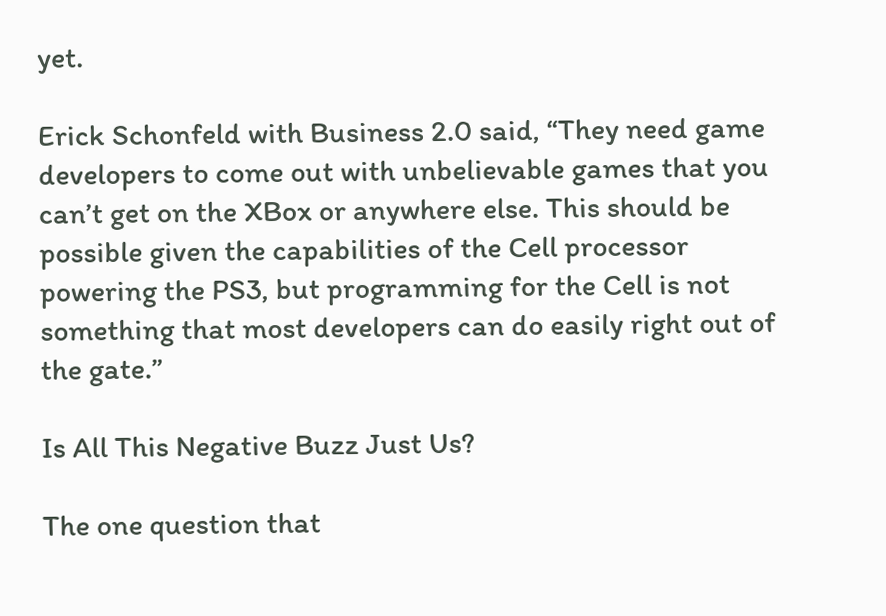yet.

Erick Schonfeld with Business 2.0 said, “They need game developers to come out with unbelievable games that you can’t get on the XBox or anywhere else. This should be possible given the capabilities of the Cell processor powering the PS3, but programming for the Cell is not something that most developers can do easily right out of the gate.”

Is All This Negative Buzz Just Us?

The one question that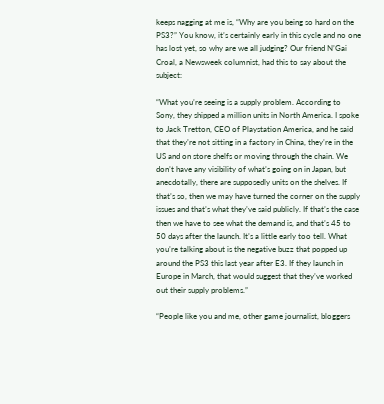keeps nagging at me is, “Why are you being so hard on the PS3?” You know, it’s certainly early in this cycle and no one has lost yet, so why are we all judging? Our friend N’Gai Croal, a Newsweek columnist, had this to say about the subject:

“What you’re seeing is a supply problem. According to Sony, they shipped a million units in North America. I spoke to Jack Tretton, CEO of Playstation America, and he said that they’re not sitting in a factory in China, they’re in the US and on store shelfs or moving through the chain. We don’t have any visibility of what’s going on in Japan, but anecdotally, there are supposedly units on the shelves. If that’s so, then we may have turned the corner on the supply issues and that’s what they’ve said publicly. If that’s the case then we have to see what the demand is, and that’s 45 to 50 days after the launch. It’s a little early too tell. What you’re talking about is the negative buzz that popped up around the PS3 this last year after E3. If they launch in Europe in March, that would suggest that they’ve worked out their supply problems.”

“People like you and me, other game journalist, bloggers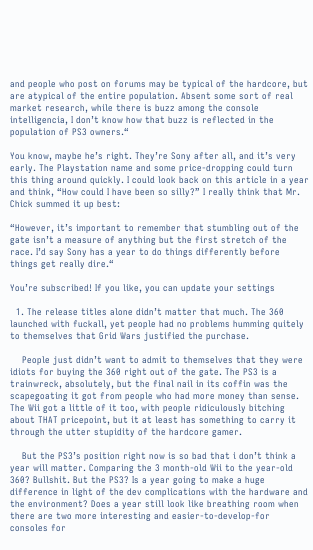and people who post on forums may be typical of the hardcore, but are atypical of the entire population. Absent some sort of real market research, while there is buzz among the console intelligencia, I don’t know how that buzz is reflected in the population of PS3 owners.“

You know, maybe he’s right. They’re Sony after all, and it’s very early. The Playstation name and some price-dropping could turn this thing around quickly. I could look back on this article in a year and think, “How could I have been so silly?” I really think that Mr. Chick summed it up best:

“However, it’s important to remember that stumbling out of the gate isn’t a measure of anything but the first stretch of the race. I’d say Sony has a year to do things differently before things get really dire.“

You’re subscribed! If you like, you can update your settings

  1. The release titles alone didn’t matter that much. The 360 launched with fuckall, yet people had no problems humming quitely to themselves that Grid Wars justified the purchase.

    People just didn’t want to admit to themselves that they were idiots for buying the 360 right out of the gate. The PS3 is a trainwreck, absolutely, but the final nail in its coffin was the scapegoating it got from people who had more money than sense. The Wii got a little of it too, with people ridiculously bitching about THAT pricepoint, but it at least has something to carry it through the utter stupidity of the hardcore gamer.

    But the PS3’s position right now is so bad that i don’t think a year will matter. Comparing the 3 month-old Wii to the year-old 360? Bullshit. But the PS3? Is a year going to make a huge difference in light of the dev complications with the hardware and the environment? Does a year still look like breathing room when there are two more interesting and easier-to-develop-for consoles for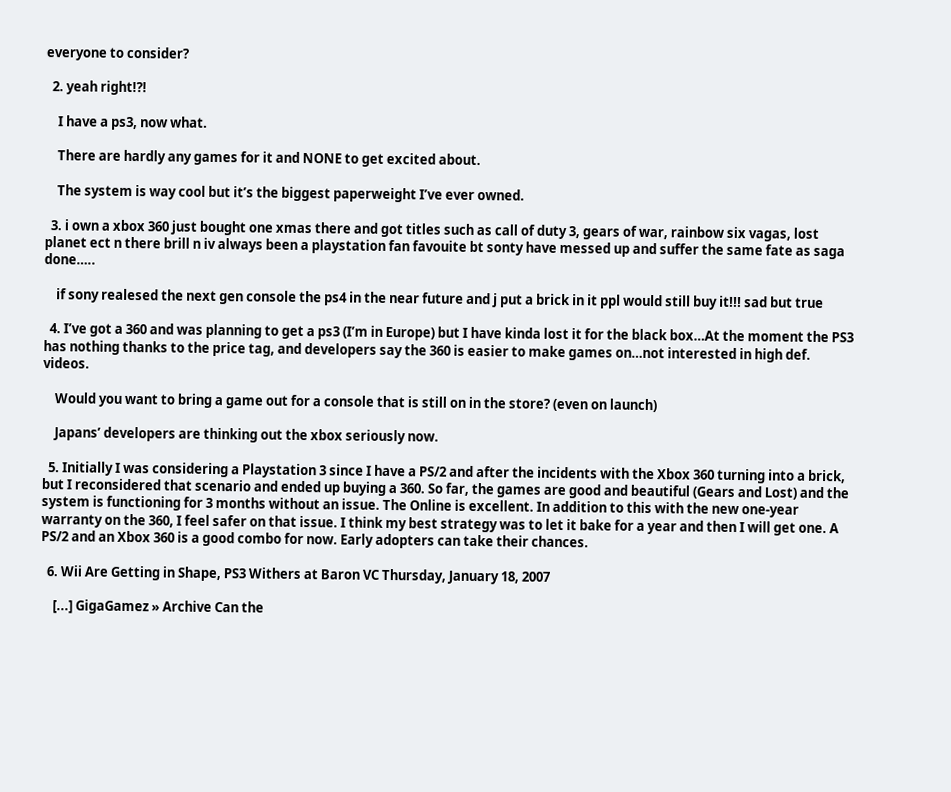everyone to consider?

  2. yeah right!?!

    I have a ps3, now what.

    There are hardly any games for it and NONE to get excited about.

    The system is way cool but it’s the biggest paperweight I’ve ever owned.

  3. i own a xbox 360 just bought one xmas there and got titles such as call of duty 3, gears of war, rainbow six vagas, lost planet ect n there brill n iv always been a playstation fan favouite bt sonty have messed up and suffer the same fate as saga done…..

    if sony realesed the next gen console the ps4 in the near future and j put a brick in it ppl would still buy it!!! sad but true

  4. I’ve got a 360 and was planning to get a ps3 (I’m in Europe) but I have kinda lost it for the black box…At the moment the PS3 has nothing thanks to the price tag, and developers say the 360 is easier to make games on…not interested in high def. videos.

    Would you want to bring a game out for a console that is still on in the store? (even on launch)

    Japans’ developers are thinking out the xbox seriously now.

  5. Initially I was considering a Playstation 3 since I have a PS/2 and after the incidents with the Xbox 360 turning into a brick, but I reconsidered that scenario and ended up buying a 360. So far, the games are good and beautiful (Gears and Lost) and the system is functioning for 3 months without an issue. The Online is excellent. In addition to this with the new one-year warranty on the 360, I feel safer on that issue. I think my best strategy was to let it bake for a year and then I will get one. A PS/2 and an Xbox 360 is a good combo for now. Early adopters can take their chances.

  6. Wii Are Getting in Shape, PS3 Withers at Baron VC Thursday, January 18, 2007

    [...] GigaGamez » Archive Can the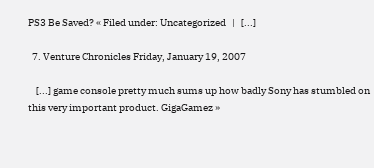PS3 Be Saved? « Filed under: Uncategorized   |   [...]

  7. Venture Chronicles Friday, January 19, 2007

    [...] game console pretty much sums up how badly Sony has stumbled on this very important product. GigaGamez »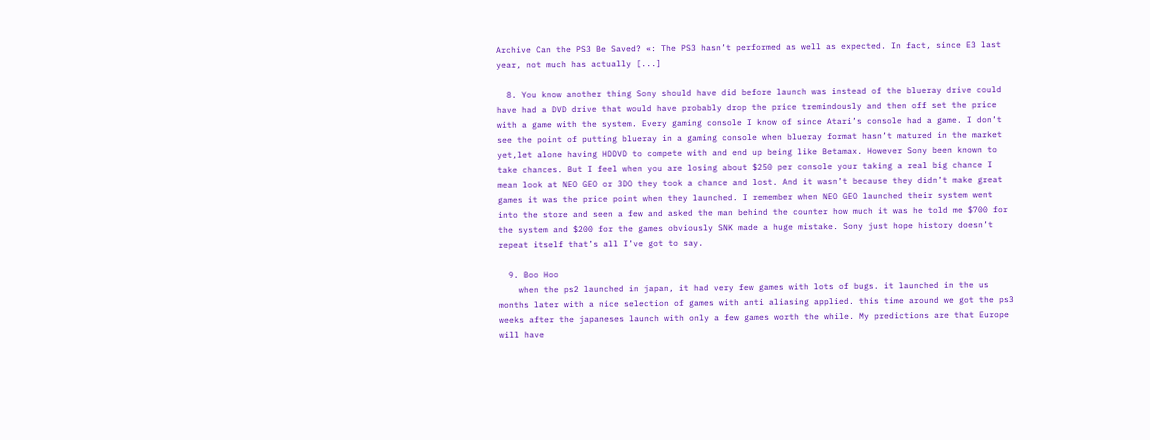Archive Can the PS3 Be Saved? «: The PS3 hasn’t performed as well as expected. In fact, since E3 last year, not much has actually [...]

  8. You know another thing Sony should have did before launch was instead of the blueray drive could have had a DVD drive that would have probably drop the price tremindously and then off set the price with a game with the system. Every gaming console I know of since Atari’s console had a game. I don’t see the point of putting blueray in a gaming console when blueray format hasn’t matured in the market yet,let alone having HDDVD to compete with and end up being like Betamax. However Sony been known to take chances. But I feel when you are losing about $250 per console your taking a real big chance I mean look at NEO GEO or 3DO they took a chance and lost. And it wasn’t because they didn’t make great games it was the price point when they launched. I remember when NEO GEO launched their system went into the store and seen a few and asked the man behind the counter how much it was he told me $700 for the system and $200 for the games obviously SNK made a huge mistake. Sony just hope history doesn’t repeat itself that’s all I’ve got to say.

  9. Boo Hoo
    when the ps2 launched in japan, it had very few games with lots of bugs. it launched in the us months later with a nice selection of games with anti aliasing applied. this time around we got the ps3 weeks after the japaneses launch with only a few games worth the while. My predictions are that Europe will have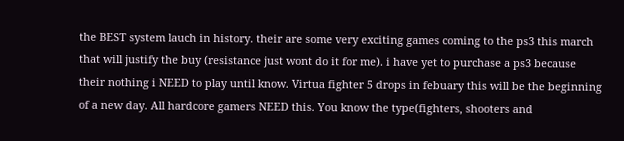the BEST system lauch in history. their are some very exciting games coming to the ps3 this march that will justify the buy (resistance just wont do it for me). i have yet to purchase a ps3 because their nothing i NEED to play until know. Virtua fighter 5 drops in febuary this will be the beginning of a new day. All hardcore gamers NEED this. You know the type(fighters, shooters and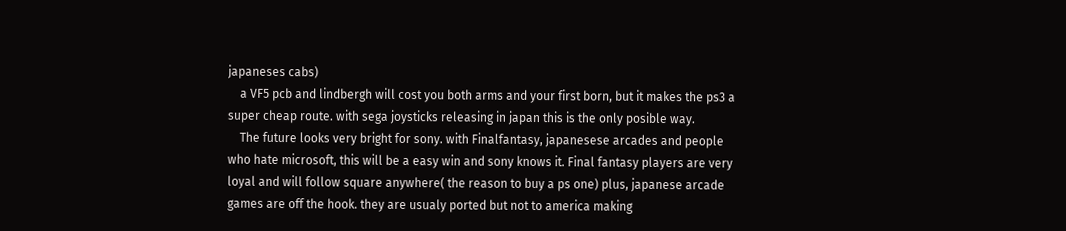japaneses cabs)
    a VF5 pcb and lindbergh will cost you both arms and your first born, but it makes the ps3 a super cheap route. with sega joysticks releasing in japan this is the only posible way.
    The future looks very bright for sony. with Finalfantasy, japanesese arcades and people who hate microsoft, this will be a easy win and sony knows it. Final fantasy players are very loyal and will follow square anywhere( the reason to buy a ps one) plus, japanese arcade games are off the hook. they are usualy ported but not to america making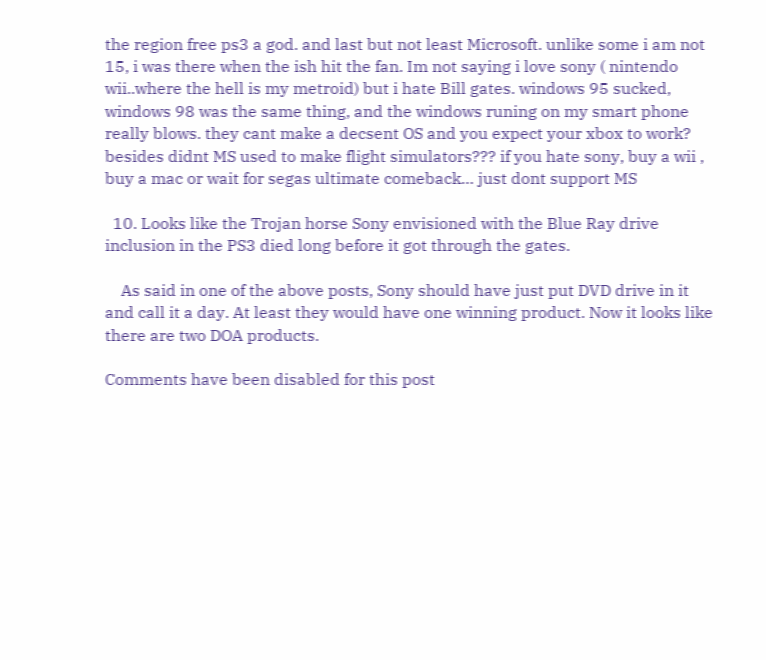the region free ps3 a god. and last but not least Microsoft. unlike some i am not 15, i was there when the ish hit the fan. Im not saying i love sony ( nintendo wii..where the hell is my metroid) but i hate Bill gates. windows 95 sucked, windows 98 was the same thing, and the windows runing on my smart phone really blows. they cant make a decsent OS and you expect your xbox to work? besides didnt MS used to make flight simulators??? if you hate sony, buy a wii , buy a mac or wait for segas ultimate comeback… just dont support MS

  10. Looks like the Trojan horse Sony envisioned with the Blue Ray drive inclusion in the PS3 died long before it got through the gates.

    As said in one of the above posts, Sony should have just put DVD drive in it and call it a day. At least they would have one winning product. Now it looks like there are two DOA products.

Comments have been disabled for this post